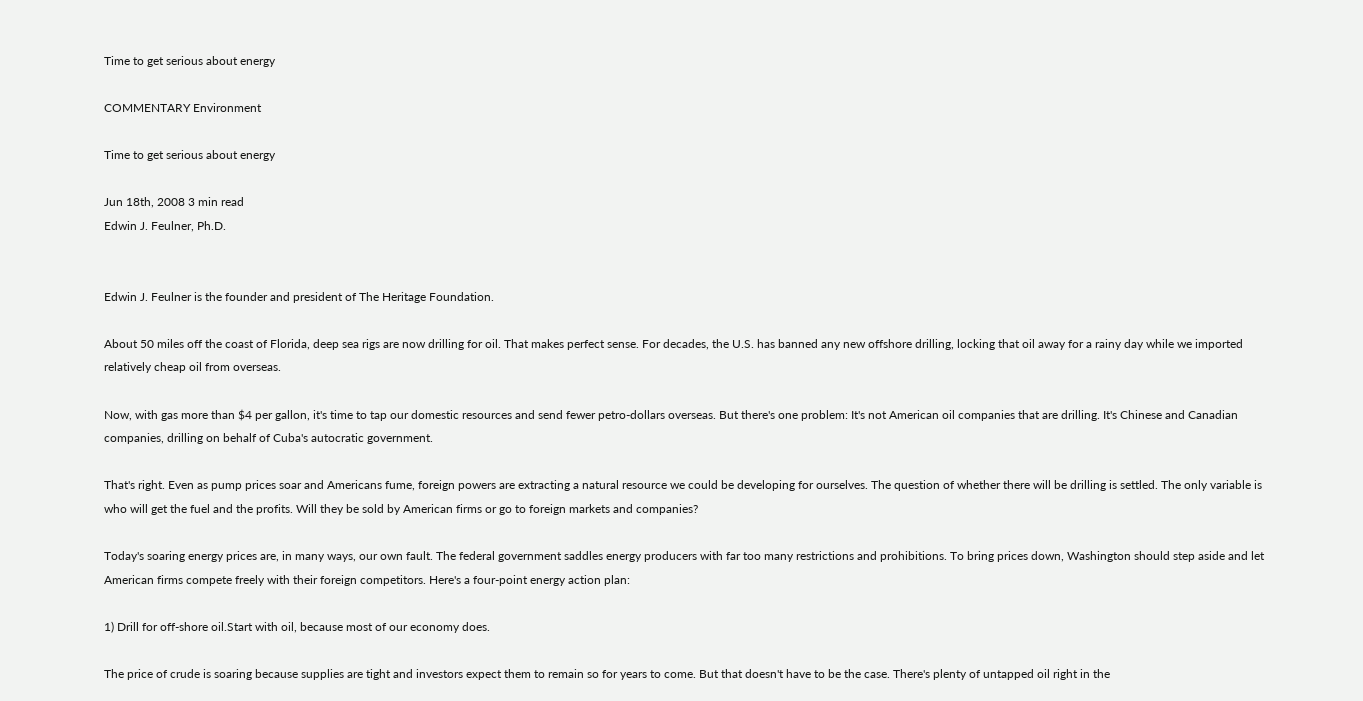Time to get serious about energy

COMMENTARY Environment

Time to get serious about energy

Jun 18th, 2008 3 min read
Edwin J. Feulner, Ph.D.


Edwin J. Feulner is the founder and president of The Heritage Foundation.

About 50 miles off the coast of Florida, deep sea rigs are now drilling for oil. That makes perfect sense. For decades, the U.S. has banned any new offshore drilling, locking that oil away for a rainy day while we imported relatively cheap oil from overseas.

Now, with gas more than $4 per gallon, it's time to tap our domestic resources and send fewer petro-dollars overseas. But there's one problem: It's not American oil companies that are drilling. It's Chinese and Canadian companies, drilling on behalf of Cuba's autocratic government.

That's right. Even as pump prices soar and Americans fume, foreign powers are extracting a natural resource we could be developing for ourselves. The question of whether there will be drilling is settled. The only variable is who will get the fuel and the profits. Will they be sold by American firms or go to foreign markets and companies?

Today's soaring energy prices are, in many ways, our own fault. The federal government saddles energy producers with far too many restrictions and prohibitions. To bring prices down, Washington should step aside and let American firms compete freely with their foreign competitors. Here's a four-point energy action plan:

1) Drill for off-shore oil.Start with oil, because most of our economy does.

The price of crude is soaring because supplies are tight and investors expect them to remain so for years to come. But that doesn't have to be the case. There's plenty of untapped oil right in the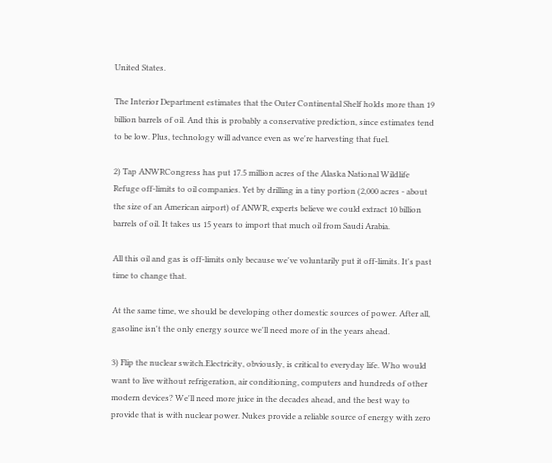United States.

The Interior Department estimates that the Outer Continental Shelf holds more than 19 billion barrels of oil. And this is probably a conservative prediction, since estimates tend to be low. Plus, technology will advance even as we're harvesting that fuel.

2) Tap ANWRCongress has put 17.5 million acres of the Alaska National Wildlife Refuge off-limits to oil companies. Yet by drilling in a tiny portion (2,000 acres - about the size of an American airport) of ANWR, experts believe we could extract 10 billion barrels of oil. It takes us 15 years to import that much oil from Saudi Arabia.

All this oil and gas is off-limits only because we've voluntarily put it off-limits. It's past time to change that.

At the same time, we should be developing other domestic sources of power. After all, gasoline isn't the only energy source we'll need more of in the years ahead.

3) Flip the nuclear switch.Electricity, obviously, is critical to everyday life. Who would want to live without refrigeration, air conditioning, computers and hundreds of other modern devices? We'll need more juice in the decades ahead, and the best way to provide that is with nuclear power. Nukes provide a reliable source of energy with zero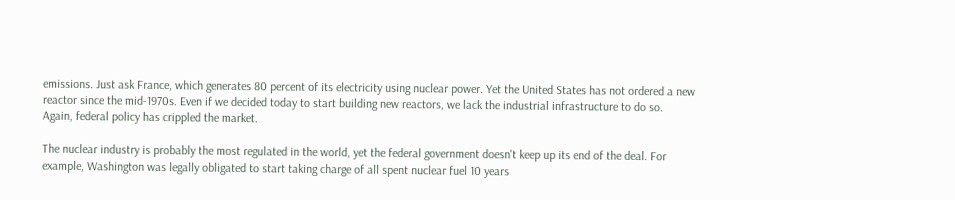emissions. Just ask France, which generates 80 percent of its electricity using nuclear power. Yet the United States has not ordered a new reactor since the mid-1970s. Even if we decided today to start building new reactors, we lack the industrial infrastructure to do so. Again, federal policy has crippled the market.

The nuclear industry is probably the most regulated in the world, yet the federal government doesn't keep up its end of the deal. For example, Washington was legally obligated to start taking charge of all spent nuclear fuel 10 years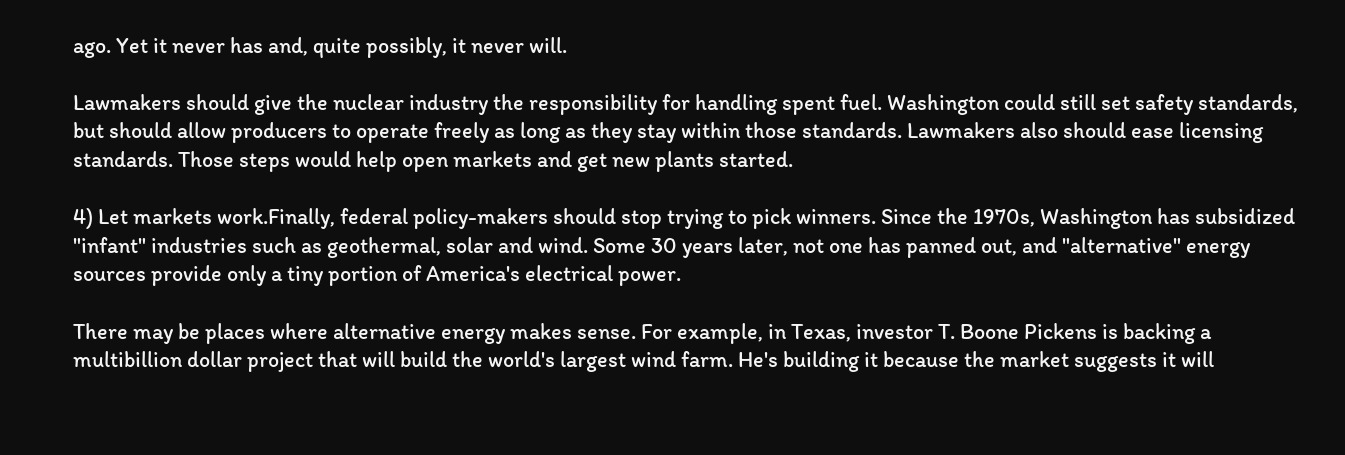ago. Yet it never has and, quite possibly, it never will.

Lawmakers should give the nuclear industry the responsibility for handling spent fuel. Washington could still set safety standards, but should allow producers to operate freely as long as they stay within those standards. Lawmakers also should ease licensing standards. Those steps would help open markets and get new plants started.

4) Let markets work.Finally, federal policy-makers should stop trying to pick winners. Since the 1970s, Washington has subsidized "infant" industries such as geothermal, solar and wind. Some 30 years later, not one has panned out, and "alternative" energy sources provide only a tiny portion of America's electrical power.

There may be places where alternative energy makes sense. For example, in Texas, investor T. Boone Pickens is backing a multibillion dollar project that will build the world's largest wind farm. He's building it because the market suggests it will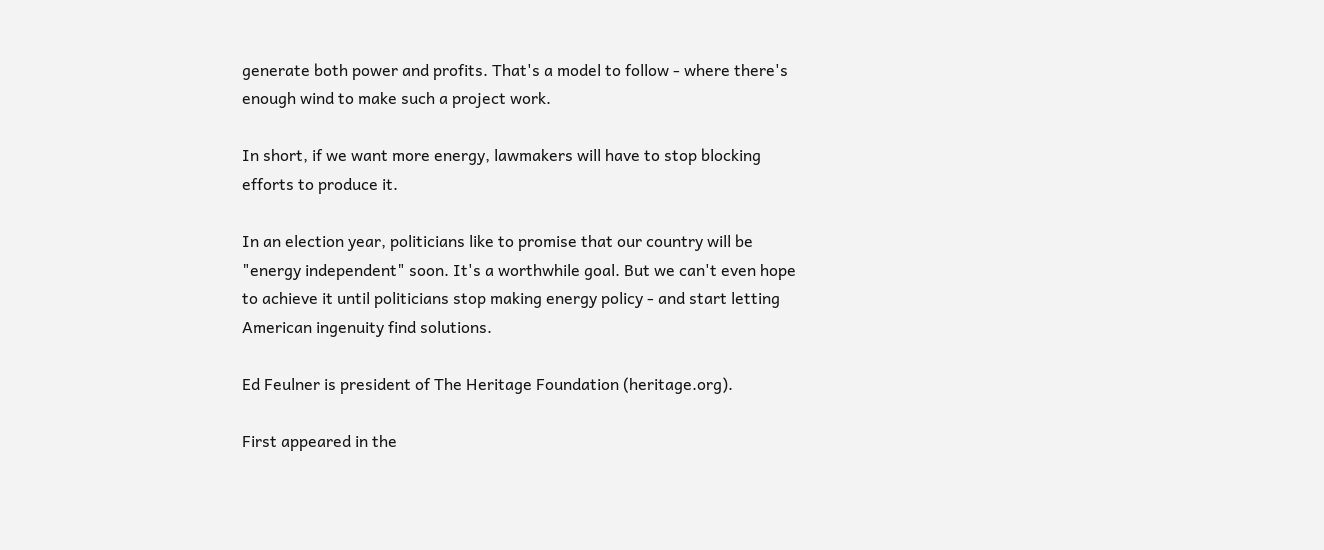generate both power and profits. That's a model to follow - where there's enough wind to make such a project work.

In short, if we want more energy, lawmakers will have to stop blocking efforts to produce it.

In an election year, politicians like to promise that our country will be "energy independent" soon. It's a worthwhile goal. But we can't even hope to achieve it until politicians stop making energy policy - and start letting American ingenuity find solutions.

Ed Feulner is president of The Heritage Foundation (heritage.org).

First appeared in the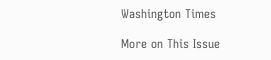Washington Times

More on This Issue